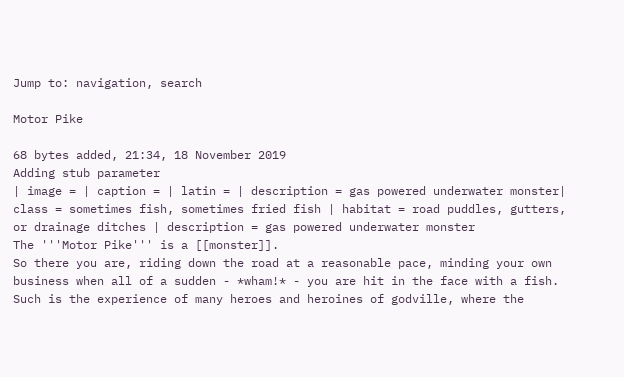Jump to: navigation, search

Motor Pike

68 bytes added, 21:34, 18 November 2019
Adding stub parameter
| image = | caption = | latin = | description = gas powered underwater monster| class = sometimes fish, sometimes fried fish | habitat = road puddles, gutters, or drainage ditches | description = gas powered underwater monster
The '''Motor Pike''' is a [[monster]].
So there you are, riding down the road at a reasonable pace, minding your own business when all of a sudden - *wham!* - you are hit in the face with a fish. Such is the experience of many heroes and heroines of godville, where the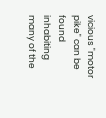vicious "motor pike" can be found inhabiting many of the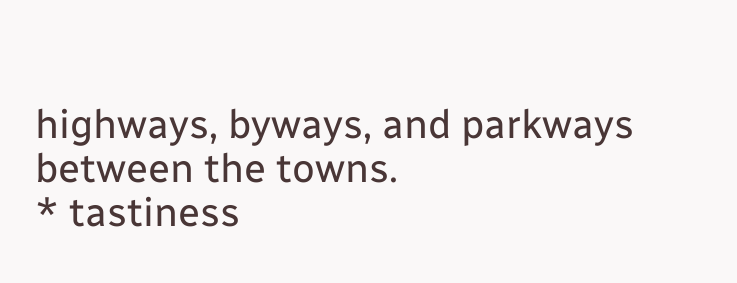highways, byways, and parkways between the towns.
* tastiness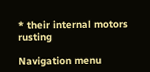* their internal motors rusting

Navigation menu